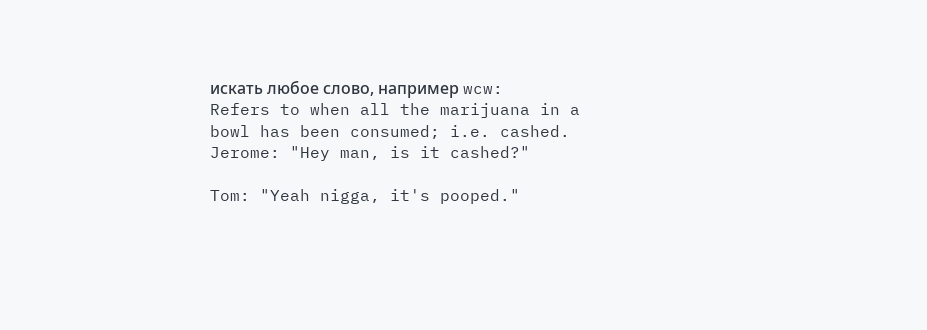искать любое слово, например wcw:
Refers to when all the marijuana in a bowl has been consumed; i.e. cashed.
Jerome: "Hey man, is it cashed?"

Tom: "Yeah nigga, it's pooped."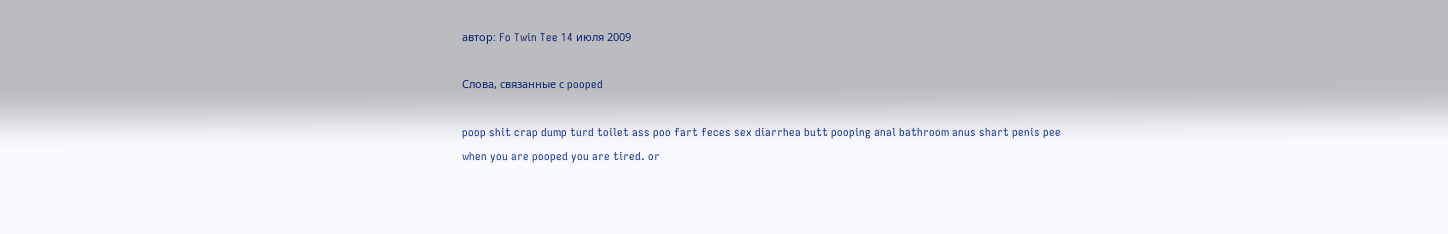автор: Fo Twin Tee 14 июля 2009

Слова, связанные с pooped

poop shit crap dump turd toilet ass poo fart feces sex diarrhea butt pooping anal bathroom anus shart penis pee
when you are pooped you are tired. or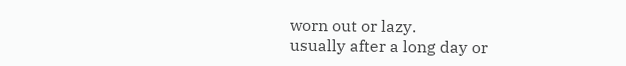worn out or lazy.
usually after a long day or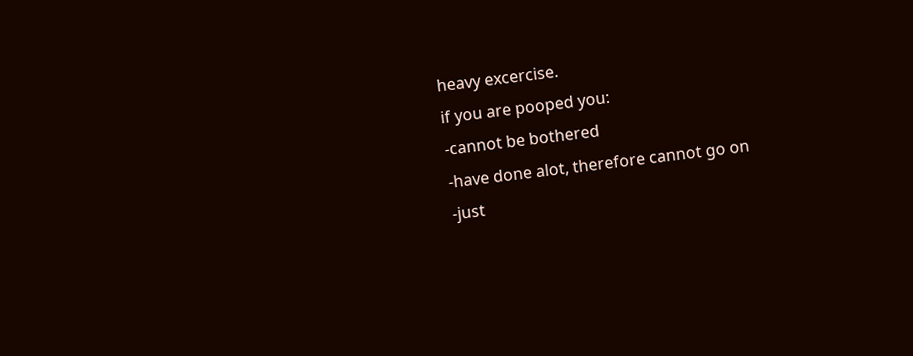heavy excercise.
if you are pooped you:
-cannot be bothered
-have done alot, therefore cannot go on
-just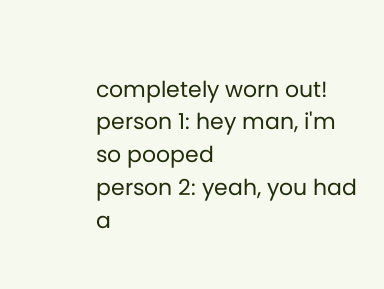completely worn out!
person 1: hey man, i'm so pooped
person 2: yeah, you had a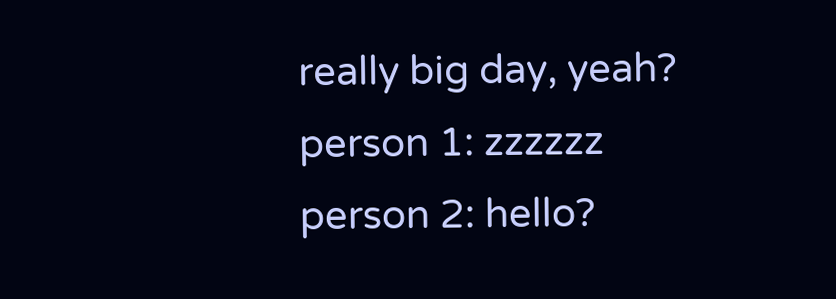really big day, yeah?
person 1: zzzzzz
person 2: hello?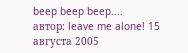beep beep beep....
автор: leave me alone! 15 августа 2005